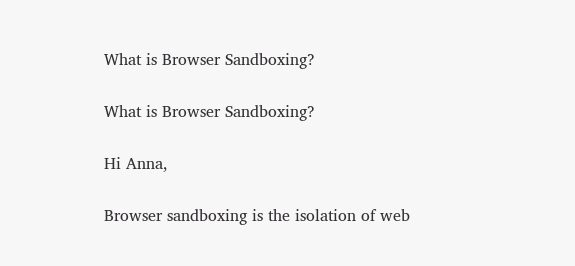What is Browser Sandboxing?

What is Browser Sandboxing?

Hi Anna,

Browser sandboxing is the isolation of web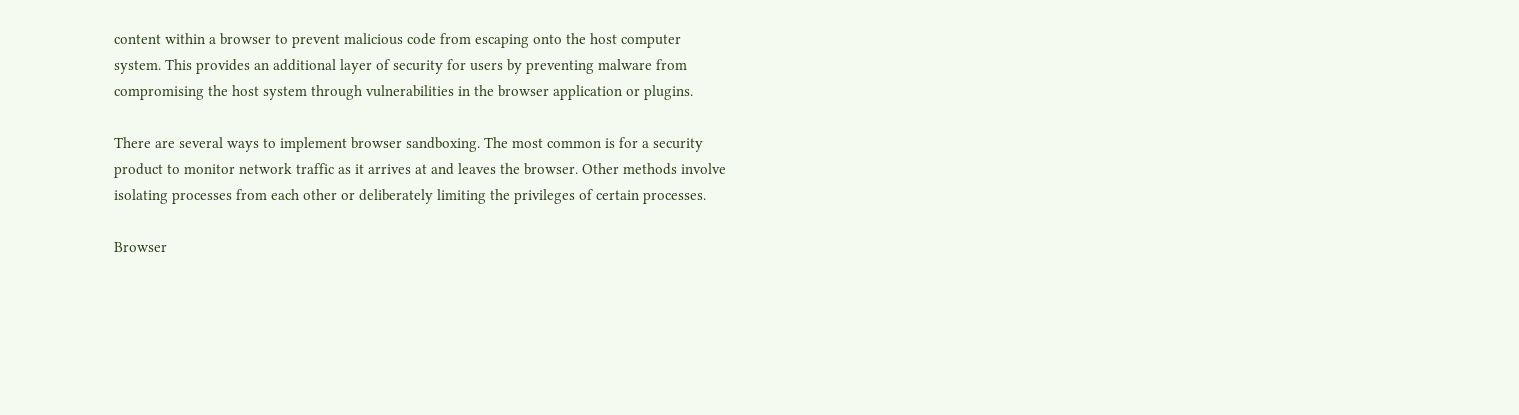content within a browser to prevent malicious code from escaping onto the host computer system. This provides an additional layer of security for users by preventing malware from compromising the host system through vulnerabilities in the browser application or plugins.

There are several ways to implement browser sandboxing. The most common is for a security product to monitor network traffic as it arrives at and leaves the browser. Other methods involve isolating processes from each other or deliberately limiting the privileges of certain processes.

Browser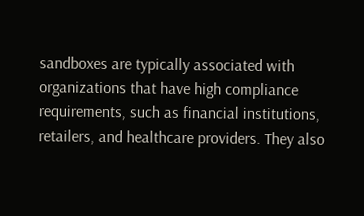sandboxes are typically associated with organizations that have high compliance requirements, such as financial institutions, retailers, and healthcare providers. They also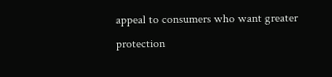appeal to consumers who want greater protection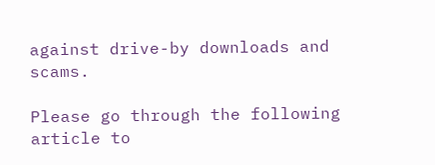against drive-by downloads and scams.

Please go through the following article to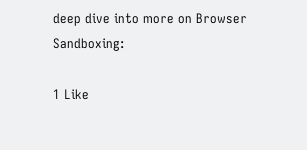deep dive into more on Browser Sandboxing:

1 Like